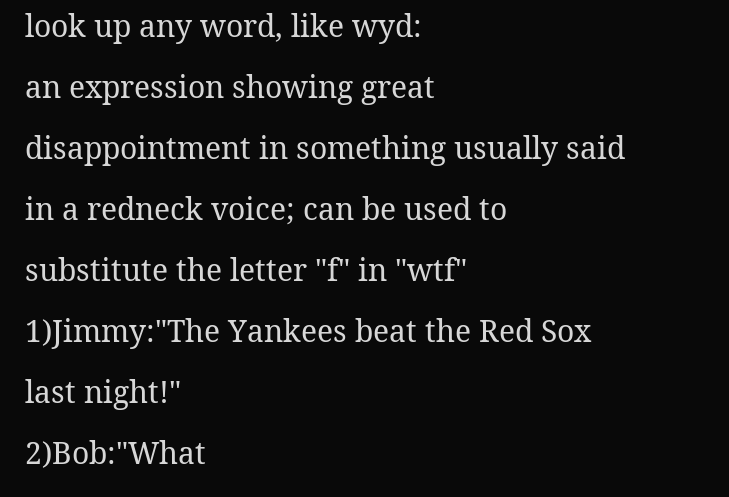look up any word, like wyd:
an expression showing great disappointment in something usually said in a redneck voice; can be used to substitute the letter "f" in "wtf"
1)Jimmy:"The Yankees beat the Red Sox last night!"
2)Bob:"What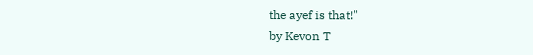the ayef is that!"
by Kevon T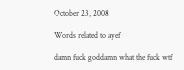October 23, 2008

Words related to ayef

damn fuck goddamn what the fuck wtf